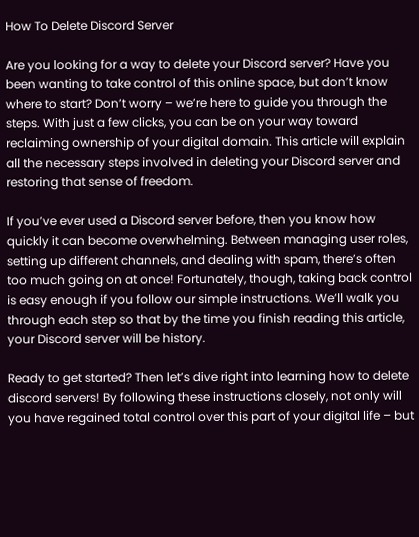How To Delete Discord Server

Are you looking for a way to delete your Discord server? Have you been wanting to take control of this online space, but don’t know where to start? Don’t worry – we’re here to guide you through the steps. With just a few clicks, you can be on your way toward reclaiming ownership of your digital domain. This article will explain all the necessary steps involved in deleting your Discord server and restoring that sense of freedom.

If you’ve ever used a Discord server before, then you know how quickly it can become overwhelming. Between managing user roles, setting up different channels, and dealing with spam, there’s often too much going on at once! Fortunately, though, taking back control is easy enough if you follow our simple instructions. We’ll walk you through each step so that by the time you finish reading this article, your Discord server will be history.

Ready to get started? Then let’s dive right into learning how to delete discord servers! By following these instructions closely, not only will you have regained total control over this part of your digital life – but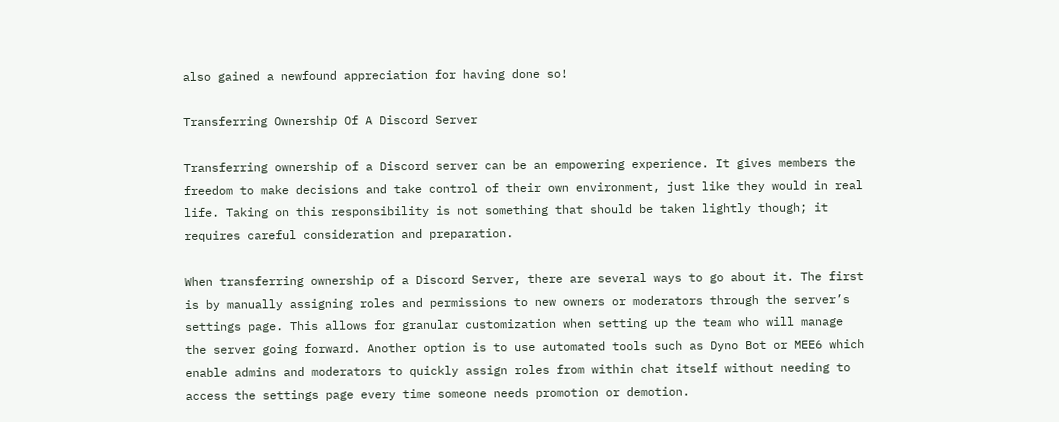also gained a newfound appreciation for having done so!

Transferring Ownership Of A Discord Server

Transferring ownership of a Discord server can be an empowering experience. It gives members the freedom to make decisions and take control of their own environment, just like they would in real life. Taking on this responsibility is not something that should be taken lightly though; it requires careful consideration and preparation.

When transferring ownership of a Discord Server, there are several ways to go about it. The first is by manually assigning roles and permissions to new owners or moderators through the server’s settings page. This allows for granular customization when setting up the team who will manage the server going forward. Another option is to use automated tools such as Dyno Bot or MEE6 which enable admins and moderators to quickly assign roles from within chat itself without needing to access the settings page every time someone needs promotion or demotion.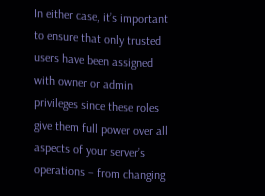In either case, it’s important to ensure that only trusted users have been assigned with owner or admin privileges since these roles give them full power over all aspects of your server’s operations – from changing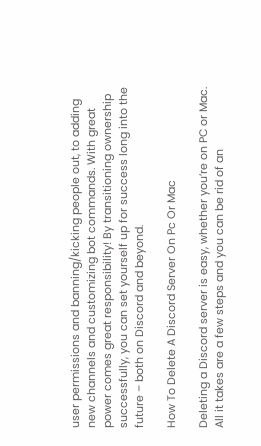user permissions and banning/kicking people out, to adding new channels and customizing bot commands. With great power comes great responsibility! By transitioning ownership successfully, you can set yourself up for success long into the future – both on Discord and beyond.

How To Delete A Discord Server On Pc Or Mac

Deleting a Discord server is easy, whether you’re on PC or Mac. All it takes are a few steps and you can be rid of an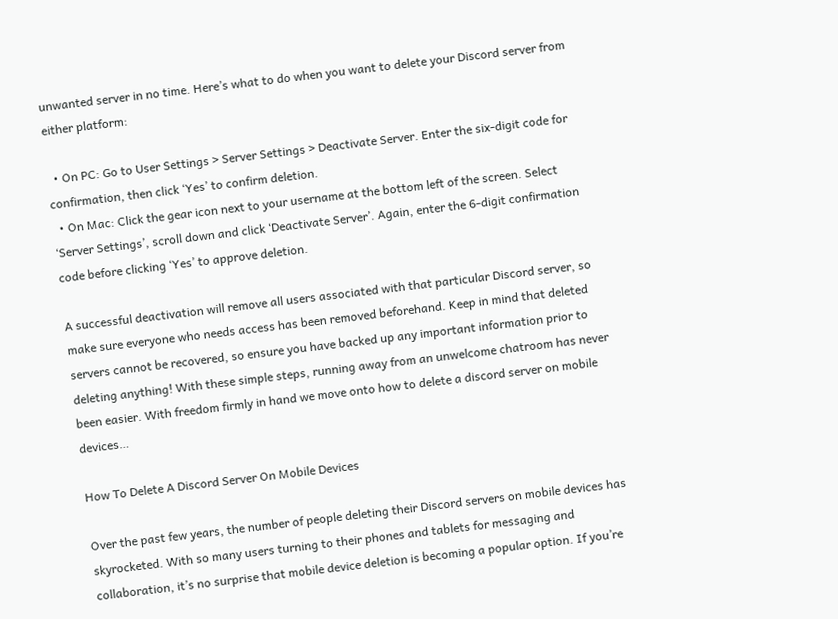unwanted server in no time. Here’s what to do when you want to delete your Discord server from either platform:

  • On PC: Go to User Settings > Server Settings > Deactivate Server. Enter the six-digit code for confirmation, then click ‘Yes’ to confirm deletion.
  • On Mac: Click the gear icon next to your username at the bottom left of the screen. Select ‘Server Settings’, scroll down and click ‘Deactivate Server’. Again, enter the 6-digit confirmation code before clicking ‘Yes’ to approve deletion.

A successful deactivation will remove all users associated with that particular Discord server, so make sure everyone who needs access has been removed beforehand. Keep in mind that deleted servers cannot be recovered, so ensure you have backed up any important information prior to deleting anything! With these simple steps, running away from an unwelcome chatroom has never been easier. With freedom firmly in hand we move onto how to delete a discord server on mobile devices…

How To Delete A Discord Server On Mobile Devices

Over the past few years, the number of people deleting their Discord servers on mobile devices has skyrocketed. With so many users turning to their phones and tablets for messaging and collaboration, it’s no surprise that mobile device deletion is becoming a popular option. If you’re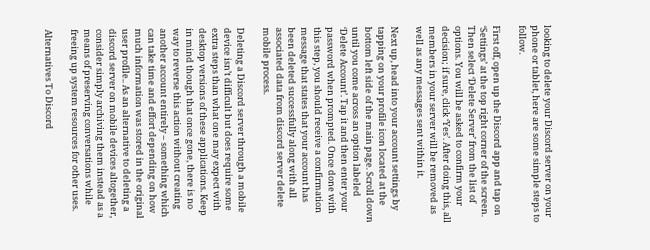looking to delete your Discord server on your phone or tablet, here are some simple steps to follow.

First off, open up the Discord app and tap on ‘Settings’ at the top right corner of the screen. Then select ‘Delete Server’ from the list of options. You will be asked to confirm your decision; if sure, click ‘Yes’. After doing this, all members in your server will be removed as well as any messages sent within it.

Next up, head into your account settings by tapping on your profile icon located at the bottom left side of the main page. Scroll down until you come across an option labeled ‘Delete Account’. Tap it and then enter your password when prompted. Once done with this step, you should receive a confirmation message that states that your account has been deleted successfully along with all associated data from discord server delete mobile process.

Deleting a Discord server through a mobile device isn’t difficult but does require some extra steps than what one may expect with desktop versions of these applications. Keep in mind though that once gone, there is no way to reverse this action without creating another account entirely – something which can take time and effort depending on how much information was stored in the original user profile.. As an alternative to deleting a discord server on mobile devices altogether, consider simply archiving them instead as a means of preserving conversations while freeing up system resources for other uses.

Alternatives To Discord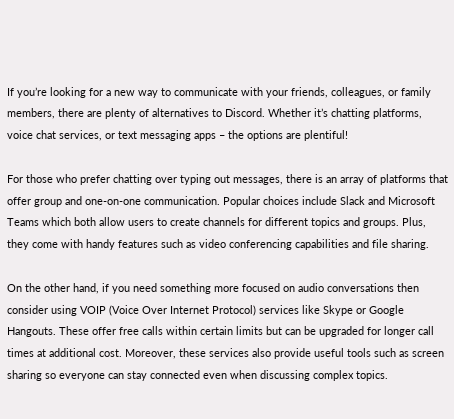If you’re looking for a new way to communicate with your friends, colleagues, or family members, there are plenty of alternatives to Discord. Whether it’s chatting platforms, voice chat services, or text messaging apps – the options are plentiful!

For those who prefer chatting over typing out messages, there is an array of platforms that offer group and one-on-one communication. Popular choices include Slack and Microsoft Teams which both allow users to create channels for different topics and groups. Plus, they come with handy features such as video conferencing capabilities and file sharing.

On the other hand, if you need something more focused on audio conversations then consider using VOIP (Voice Over Internet Protocol) services like Skype or Google Hangouts. These offer free calls within certain limits but can be upgraded for longer call times at additional cost. Moreover, these services also provide useful tools such as screen sharing so everyone can stay connected even when discussing complex topics.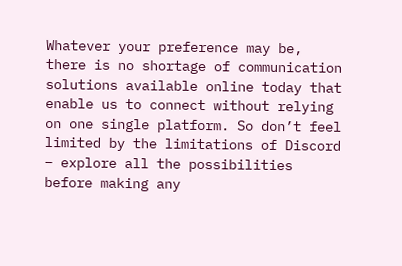Whatever your preference may be, there is no shortage of communication solutions available online today that enable us to connect without relying on one single platform. So don’t feel limited by the limitations of Discord – explore all the possibilities before making any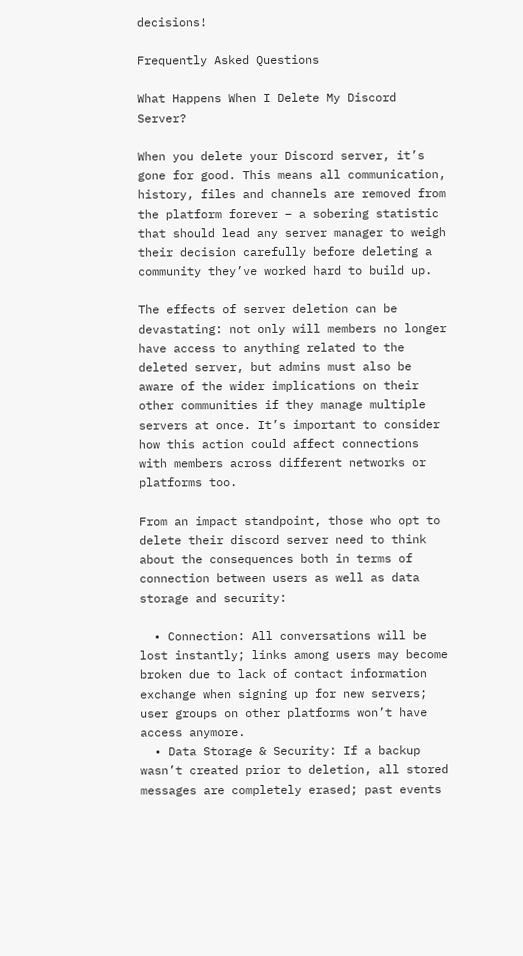decisions!

Frequently Asked Questions

What Happens When I Delete My Discord Server?

When you delete your Discord server, it’s gone for good. This means all communication, history, files and channels are removed from the platform forever – a sobering statistic that should lead any server manager to weigh their decision carefully before deleting a community they’ve worked hard to build up.

The effects of server deletion can be devastating: not only will members no longer have access to anything related to the deleted server, but admins must also be aware of the wider implications on their other communities if they manage multiple servers at once. It’s important to consider how this action could affect connections with members across different networks or platforms too.

From an impact standpoint, those who opt to delete their discord server need to think about the consequences both in terms of connection between users as well as data storage and security:

  • Connection: All conversations will be lost instantly; links among users may become broken due to lack of contact information exchange when signing up for new servers; user groups on other platforms won’t have access anymore.
  • Data Storage & Security: If a backup wasn’t created prior to deletion, all stored messages are completely erased; past events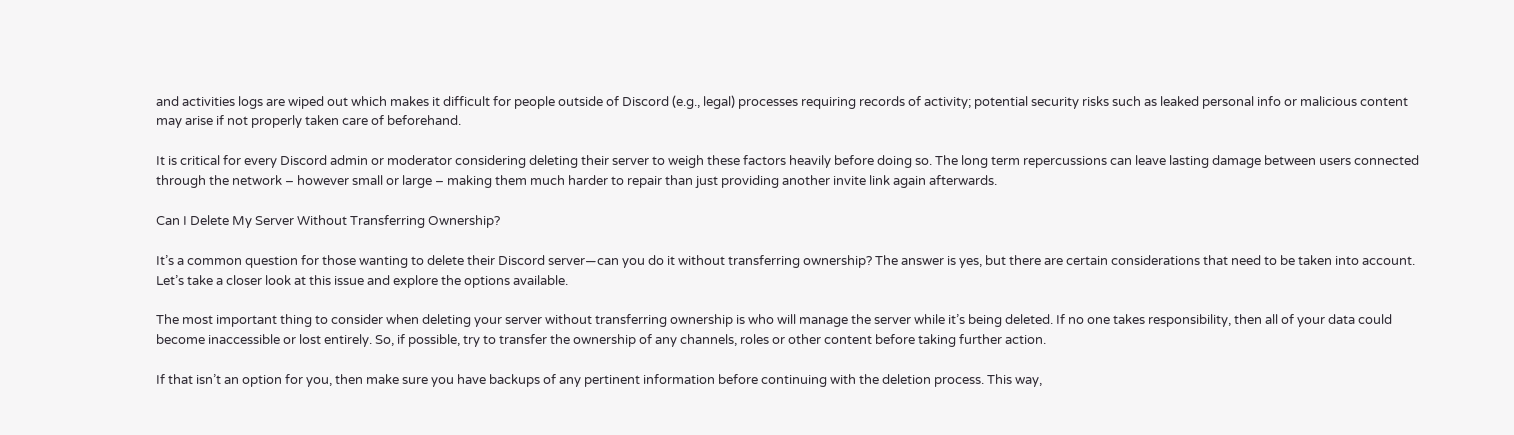and activities logs are wiped out which makes it difficult for people outside of Discord (e.g., legal) processes requiring records of activity; potential security risks such as leaked personal info or malicious content may arise if not properly taken care of beforehand.

It is critical for every Discord admin or moderator considering deleting their server to weigh these factors heavily before doing so. The long term repercussions can leave lasting damage between users connected through the network – however small or large – making them much harder to repair than just providing another invite link again afterwards.

Can I Delete My Server Without Transferring Ownership?

It’s a common question for those wanting to delete their Discord server—can you do it without transferring ownership? The answer is yes, but there are certain considerations that need to be taken into account. Let’s take a closer look at this issue and explore the options available.

The most important thing to consider when deleting your server without transferring ownership is who will manage the server while it’s being deleted. If no one takes responsibility, then all of your data could become inaccessible or lost entirely. So, if possible, try to transfer the ownership of any channels, roles or other content before taking further action.

If that isn’t an option for you, then make sure you have backups of any pertinent information before continuing with the deletion process. This way,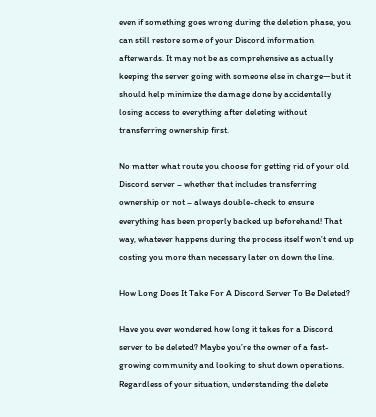even if something goes wrong during the deletion phase, you can still restore some of your Discord information afterwards. It may not be as comprehensive as actually keeping the server going with someone else in charge—but it should help minimize the damage done by accidentally losing access to everything after deleting without transferring ownership first.

No matter what route you choose for getting rid of your old Discord server – whether that includes transferring ownership or not – always double-check to ensure everything has been properly backed up beforehand! That way, whatever happens during the process itself won’t end up costing you more than necessary later on down the line.

How Long Does It Take For A Discord Server To Be Deleted?

Have you ever wondered how long it takes for a Discord server to be deleted? Maybe you’re the owner of a fast-growing community and looking to shut down operations. Regardless of your situation, understanding the delete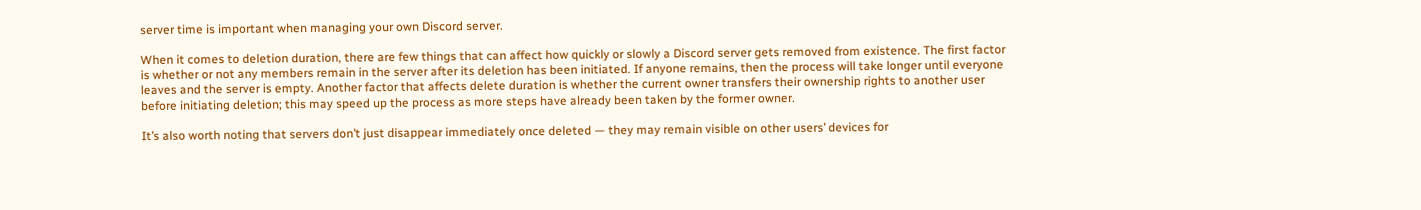server time is important when managing your own Discord server.

When it comes to deletion duration, there are few things that can affect how quickly or slowly a Discord server gets removed from existence. The first factor is whether or not any members remain in the server after its deletion has been initiated. If anyone remains, then the process will take longer until everyone leaves and the server is empty. Another factor that affects delete duration is whether the current owner transfers their ownership rights to another user before initiating deletion; this may speed up the process as more steps have already been taken by the former owner.

It’s also worth noting that servers don’t just disappear immediately once deleted — they may remain visible on other users’ devices for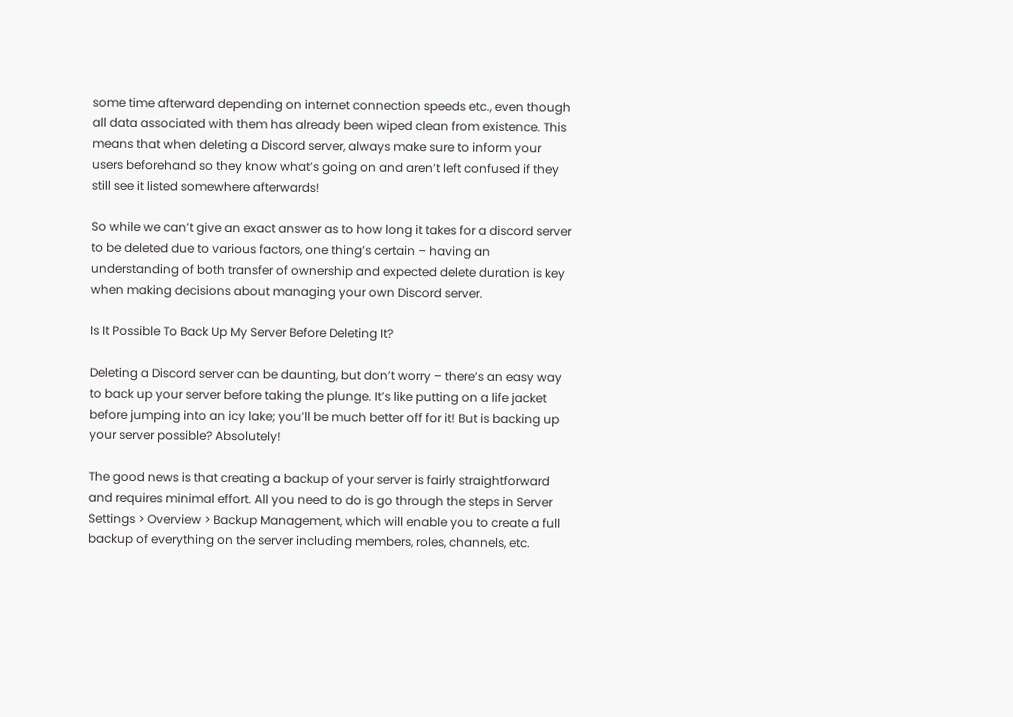some time afterward depending on internet connection speeds etc., even though all data associated with them has already been wiped clean from existence. This means that when deleting a Discord server, always make sure to inform your users beforehand so they know what’s going on and aren’t left confused if they still see it listed somewhere afterwards!

So while we can’t give an exact answer as to how long it takes for a discord server to be deleted due to various factors, one thing’s certain – having an understanding of both transfer of ownership and expected delete duration is key when making decisions about managing your own Discord server.

Is It Possible To Back Up My Server Before Deleting It?

Deleting a Discord server can be daunting, but don’t worry – there’s an easy way to back up your server before taking the plunge. It’s like putting on a life jacket before jumping into an icy lake; you’ll be much better off for it! But is backing up your server possible? Absolutely!

The good news is that creating a backup of your server is fairly straightforward and requires minimal effort. All you need to do is go through the steps in Server Settings > Overview > Backup Management, which will enable you to create a full backup of everything on the server including members, roles, channels, etc.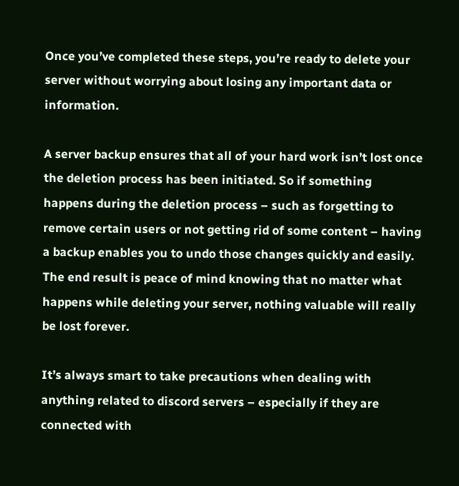Once you’ve completed these steps, you’re ready to delete your server without worrying about losing any important data or information.

A server backup ensures that all of your hard work isn’t lost once the deletion process has been initiated. So if something happens during the deletion process – such as forgetting to remove certain users or not getting rid of some content – having a backup enables you to undo those changes quickly and easily. The end result is peace of mind knowing that no matter what happens while deleting your server, nothing valuable will really be lost forever.

It’s always smart to take precautions when dealing with anything related to discord servers – especially if they are connected with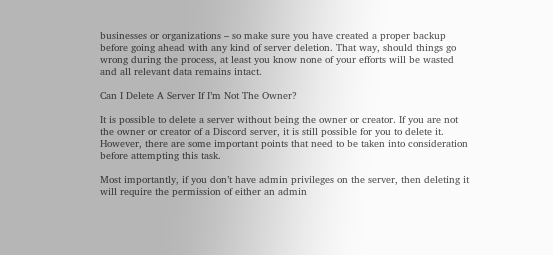businesses or organizations – so make sure you have created a proper backup before going ahead with any kind of server deletion. That way, should things go wrong during the process, at least you know none of your efforts will be wasted and all relevant data remains intact.

Can I Delete A Server If I’m Not The Owner?

It is possible to delete a server without being the owner or creator. If you are not the owner or creator of a Discord server, it is still possible for you to delete it. However, there are some important points that need to be taken into consideration before attempting this task.

Most importantly, if you don’t have admin privileges on the server, then deleting it will require the permission of either an admin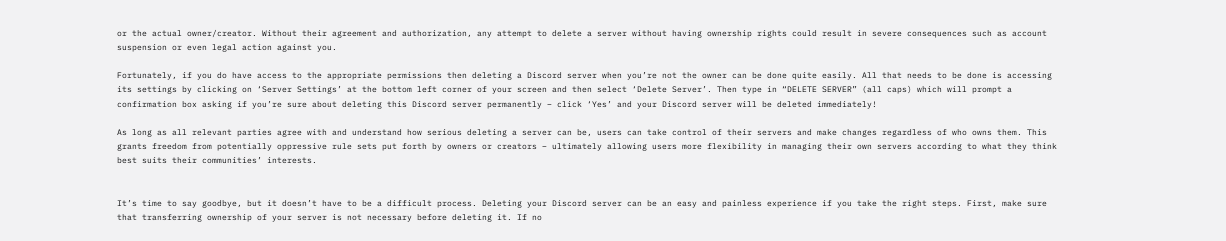or the actual owner/creator. Without their agreement and authorization, any attempt to delete a server without having ownership rights could result in severe consequences such as account suspension or even legal action against you.

Fortunately, if you do have access to the appropriate permissions then deleting a Discord server when you’re not the owner can be done quite easily. All that needs to be done is accessing its settings by clicking on ‘Server Settings’ at the bottom left corner of your screen and then select ‘Delete Server’. Then type in “DELETE SERVER” (all caps) which will prompt a confirmation box asking if you’re sure about deleting this Discord server permanently – click ‘Yes’ and your Discord server will be deleted immediately!

As long as all relevant parties agree with and understand how serious deleting a server can be, users can take control of their servers and make changes regardless of who owns them. This grants freedom from potentially oppressive rule sets put forth by owners or creators – ultimately allowing users more flexibility in managing their own servers according to what they think best suits their communities’ interests.


It’s time to say goodbye, but it doesn’t have to be a difficult process. Deleting your Discord server can be an easy and painless experience if you take the right steps. First, make sure that transferring ownership of your server is not necessary before deleting it. If no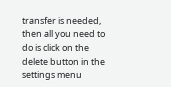transfer is needed, then all you need to do is click on the delete button in the settings menu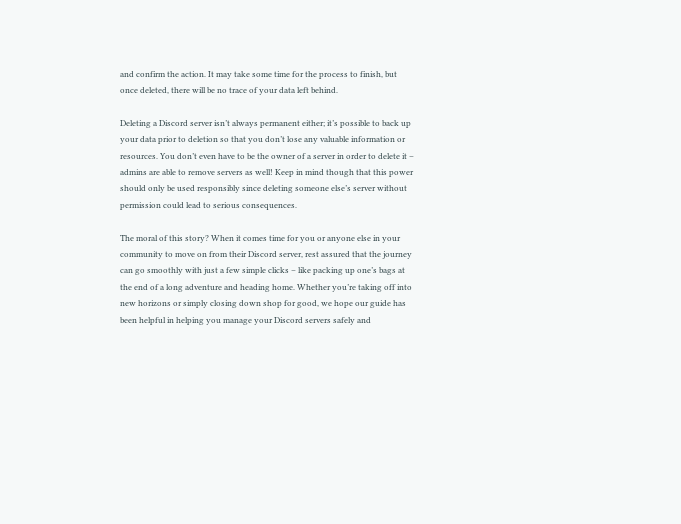and confirm the action. It may take some time for the process to finish, but once deleted, there will be no trace of your data left behind.

Deleting a Discord server isn’t always permanent either; it’s possible to back up your data prior to deletion so that you don’t lose any valuable information or resources. You don’t even have to be the owner of a server in order to delete it – admins are able to remove servers as well! Keep in mind though that this power should only be used responsibly since deleting someone else’s server without permission could lead to serious consequences.

The moral of this story? When it comes time for you or anyone else in your community to move on from their Discord server, rest assured that the journey can go smoothly with just a few simple clicks – like packing up one’s bags at the end of a long adventure and heading home. Whether you’re taking off into new horizons or simply closing down shop for good, we hope our guide has been helpful in helping you manage your Discord servers safely and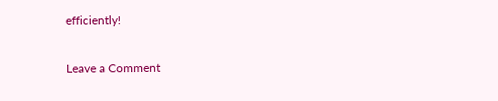efficiently!

Leave a Comment